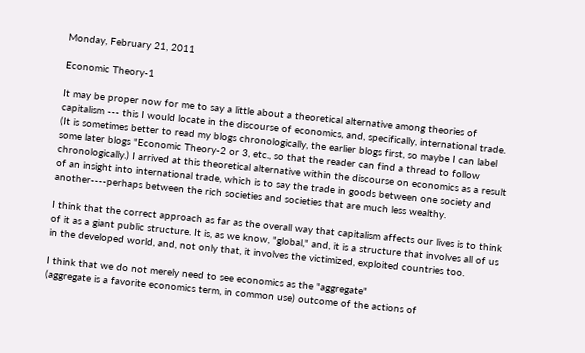Monday, February 21, 2011

Economic Theory-1

It may be proper now for me to say a little about a theoretical alternative among theories of capitalism --- this I would locate in the discourse of economics, and, specifically, international trade. (It is sometimes better to read my blogs chronologically, the earlier blogs first, so maybe I can label some later blogs "Economic Theory-2 or 3, etc., so that the reader can find a thread to follow chronologically.) I arrived at this theoretical alternative within the discourse on economics as a result of an insight into international trade, which is to say the trade in goods between one society and another----perhaps between the rich societies and societies that are much less wealthy.

I think that the correct approach as far as the overall way that capitalism affects our lives is to think of it as a giant public structure. It is, as we know, "global," and, it is a structure that involves all of us in the developed world, and, not only that, it involves the victimized, exploited countries too.

I think that we do not merely need to see economics as the "aggregate"
(aggregate is a favorite economics term, in common use) outcome of the actions of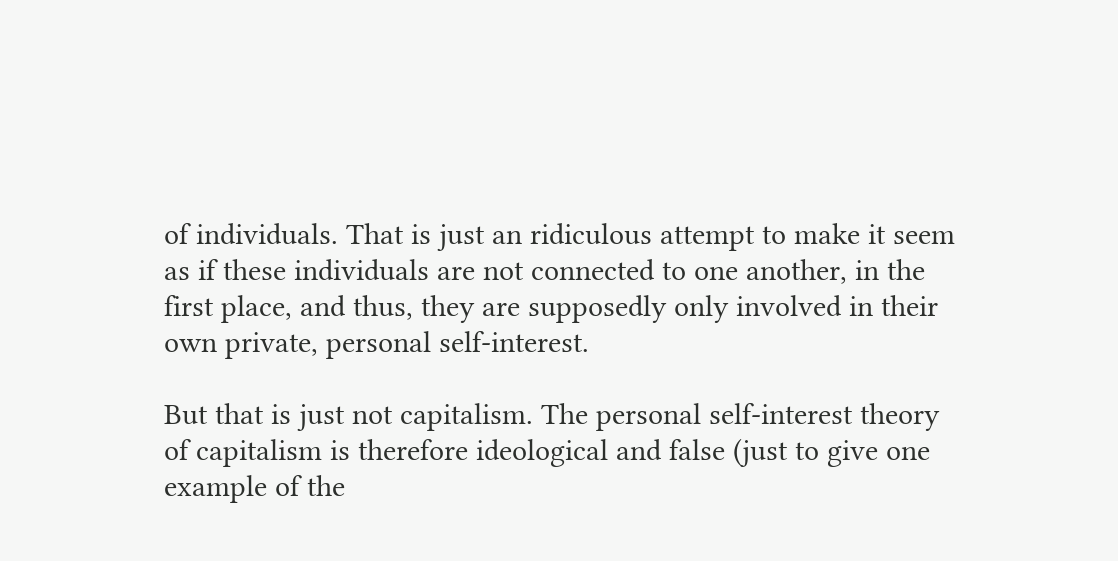of individuals. That is just an ridiculous attempt to make it seem as if these individuals are not connected to one another, in the first place, and thus, they are supposedly only involved in their own private, personal self-interest.

But that is just not capitalism. The personal self-interest theory of capitalism is therefore ideological and false (just to give one example of the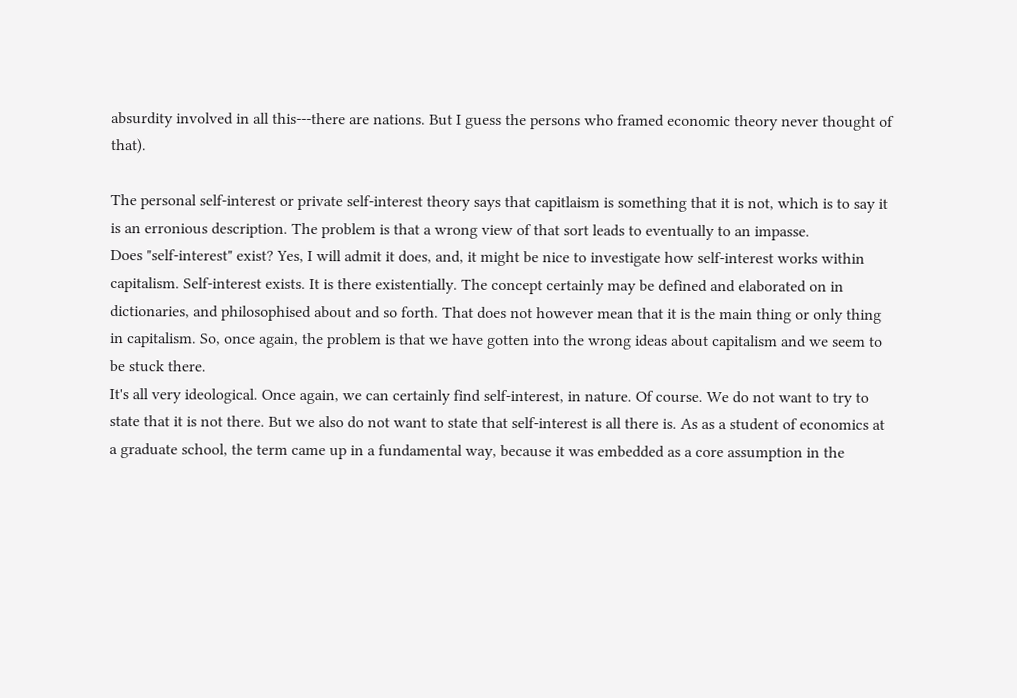absurdity involved in all this---there are nations. But I guess the persons who framed economic theory never thought of that).

The personal self-interest or private self-interest theory says that capitlaism is something that it is not, which is to say it is an erronious description. The problem is that a wrong view of that sort leads to eventually to an impasse.
Does "self-interest" exist? Yes, I will admit it does, and, it might be nice to investigate how self-interest works within capitalism. Self-interest exists. It is there existentially. The concept certainly may be defined and elaborated on in dictionaries, and philosophised about and so forth. That does not however mean that it is the main thing or only thing in capitalism. So, once again, the problem is that we have gotten into the wrong ideas about capitalism and we seem to be stuck there.
It's all very ideological. Once again, we can certainly find self-interest, in nature. Of course. We do not want to try to state that it is not there. But we also do not want to state that self-interest is all there is. As as a student of economics at a graduate school, the term came up in a fundamental way, because it was embedded as a core assumption in the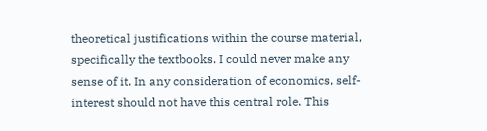theoretical justifications within the course material, specifically the textbooks. I could never make any sense of it. In any consideration of economics, self-interest should not have this central role. This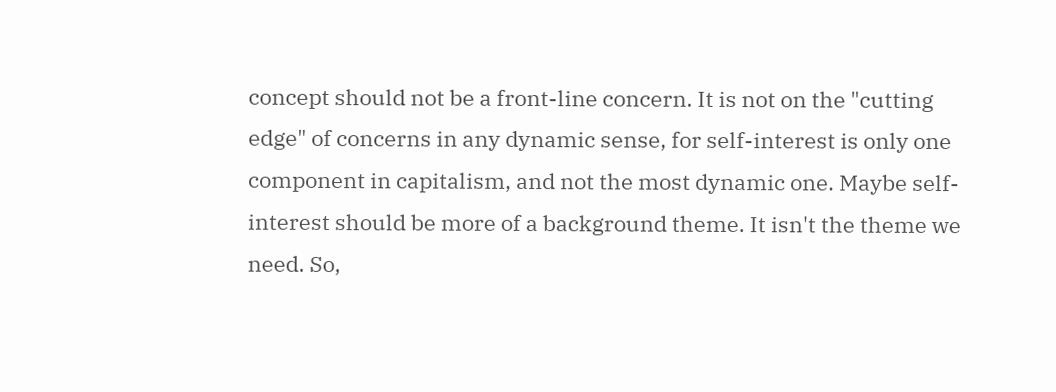concept should not be a front-line concern. It is not on the "cutting edge" of concerns in any dynamic sense, for self-interest is only one component in capitalism, and not the most dynamic one. Maybe self-interest should be more of a background theme. It isn't the theme we need. So,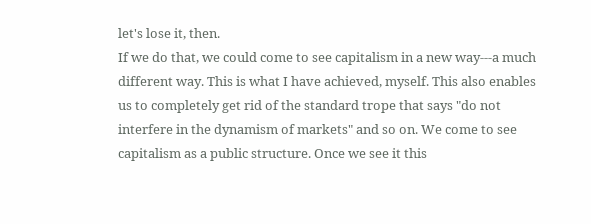let's lose it, then.
If we do that, we could come to see capitalism in a new way---a much different way. This is what I have achieved, myself. This also enables us to completely get rid of the standard trope that says "do not interfere in the dynamism of markets" and so on. We come to see capitalism as a public structure. Once we see it this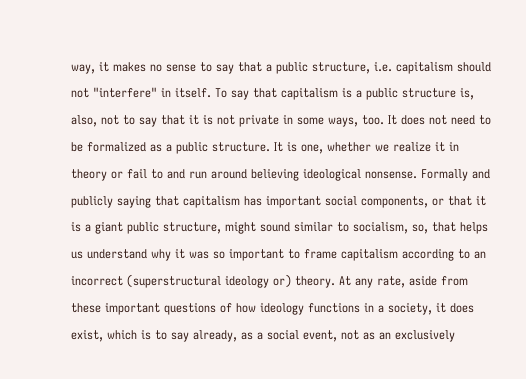way, it makes no sense to say that a public structure, i.e. capitalism should not "interfere" in itself. To say that capitalism is a public structure is, also, not to say that it is not private in some ways, too. It does not need to be formalized as a public structure. It is one, whether we realize it in theory or fail to and run around believing ideological nonsense. Formally and publicly saying that capitalism has important social components, or that it is a giant public structure, might sound similar to socialism, so, that helps us understand why it was so important to frame capitalism according to an incorrect (superstructural ideology or) theory. At any rate, aside from these important questions of how ideology functions in a society, it does exist, which is to say already, as a social event, not as an exclusively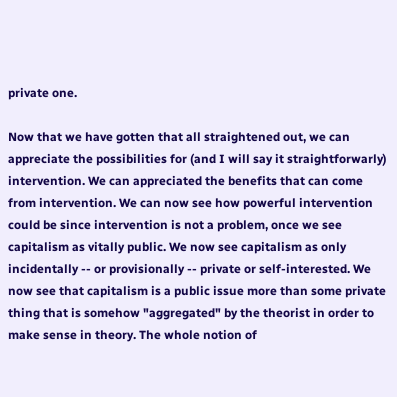private one.

Now that we have gotten that all straightened out, we can appreciate the possibilities for (and I will say it straightforwarly) intervention. We can appreciated the benefits that can come from intervention. We can now see how powerful intervention could be since intervention is not a problem, once we see capitalism as vitally public. We now see capitalism as only incidentally -- or provisionally -- private or self-interested. We now see that capitalism is a public issue more than some private thing that is somehow "aggregated" by the theorist in order to make sense in theory. The whole notion of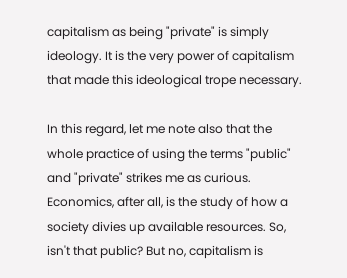capitalism as being "private" is simply ideology. It is the very power of capitalism that made this ideological trope necessary.

In this regard, let me note also that the whole practice of using the terms "public" and "private" strikes me as curious. Economics, after all, is the study of how a society divies up available resources. So, isn't that public? But no, capitalism is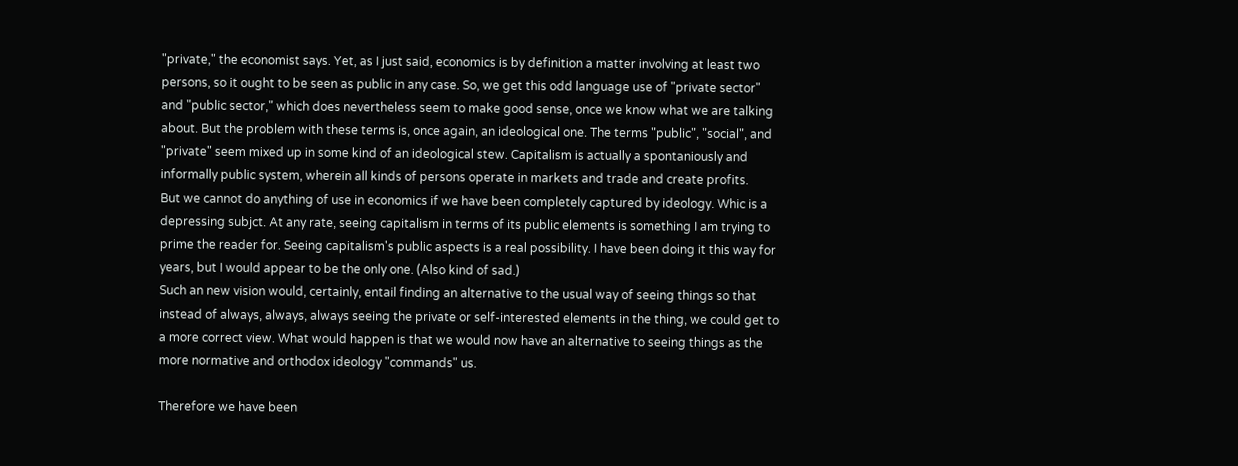"private," the economist says. Yet, as I just said, economics is by definition a matter involving at least two persons, so it ought to be seen as public in any case. So, we get this odd language use of "private sector" and "public sector," which does nevertheless seem to make good sense, once we know what we are talking about. But the problem with these terms is, once again, an ideological one. The terms "public", "social", and "private" seem mixed up in some kind of an ideological stew. Capitalism is actually a spontaniously and informally public system, wherein all kinds of persons operate in markets and trade and create profits.
But we cannot do anything of use in economics if we have been completely captured by ideology. Whic is a depressing subjct. At any rate, seeing capitalism in terms of its public elements is something I am trying to prime the reader for. Seeing capitalism's public aspects is a real possibility. I have been doing it this way for years, but I would appear to be the only one. (Also kind of sad.)
Such an new vision would, certainly, entail finding an alternative to the usual way of seeing things so that instead of always, always, always seeing the private or self-interested elements in the thing, we could get to a more correct view. What would happen is that we would now have an alternative to seeing things as the more normative and orthodox ideology "commands" us.

Therefore we have been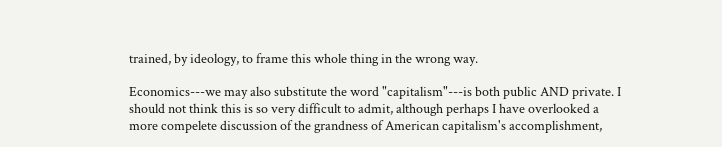trained, by ideology, to frame this whole thing in the wrong way.

Economics---we may also substitute the word "capitalism"---is both public AND private. I should not think this is so very difficult to admit, although perhaps I have overlooked a more compelete discussion of the grandness of American capitalism's accomplishment,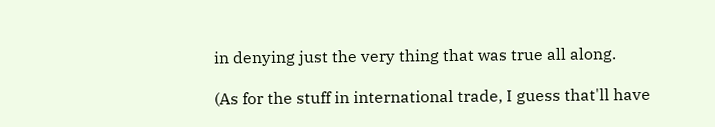in denying just the very thing that was true all along.

(As for the stuff in international trade, I guess that'll have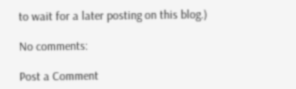to wait for a later posting on this blog.)

No comments:

Post a Comment